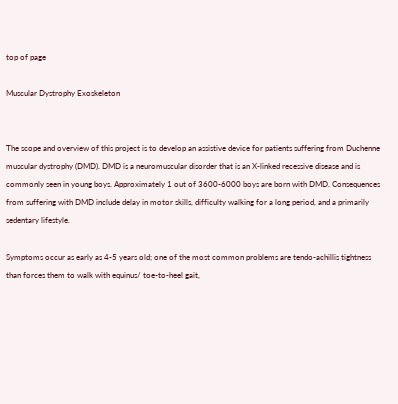top of page

Muscular Dystrophy Exoskeleton


The scope and overview of this project is to develop an assistive device for patients suffering from Duchenne muscular dystrophy (DMD). DMD is a neuromuscular disorder that is an X-linked recessive disease and is commonly seen in young boys. Approximately 1 out of 3600-6000 boys are born with DMD. Consequences from suffering with DMD include delay in motor skills, difficulty walking for a long period, and a primarily sedentary lifestyle.

Symptoms occur as early as 4-5 years old; one of the most common problems are tendo-achillis tightness than forces them to walk with equinus/ toe-to-heel gait,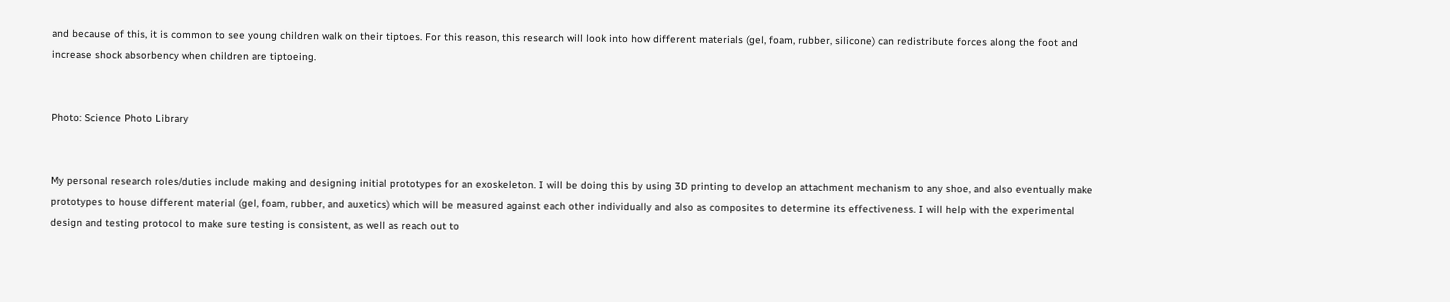and because of this, it is common to see young children walk on their tiptoes. For this reason, this research will look into how different materials (gel, foam, rubber, silicone) can redistribute forces along the foot and increase shock absorbency when children are tiptoeing.


Photo: Science Photo Library


My personal research roles/duties include making and designing initial prototypes for an exoskeleton. I will be doing this by using 3D printing to develop an attachment mechanism to any shoe, and also eventually make prototypes to house different material (gel, foam, rubber, and auxetics) which will be measured against each other individually and also as composites to determine its effectiveness. I will help with the experimental design and testing protocol to make sure testing is consistent, as well as reach out to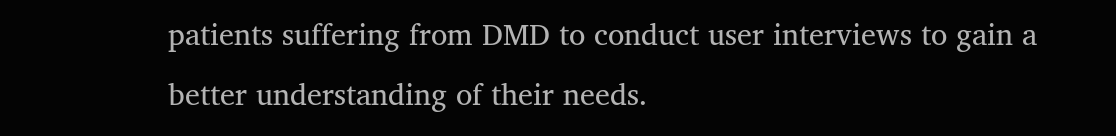patients suffering from DMD to conduct user interviews to gain a better understanding of their needs.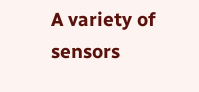A variety of sensors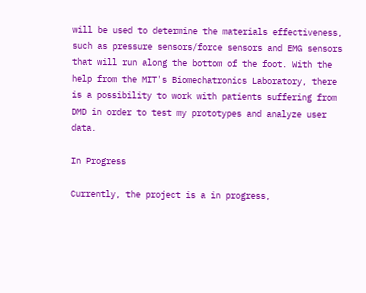will be used to determine the materials effectiveness, such as pressure sensors/force sensors and EMG sensors that will run along the bottom of the foot. With the help from the MIT's Biomechatronics Laboratory, there is a possibility to work with patients suffering from DMD in order to test my prototypes and analyze user data.

In Progress

Currently, the project is a in progress,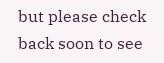but please check back soon to see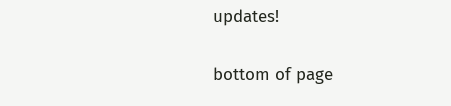updates!

bottom of page